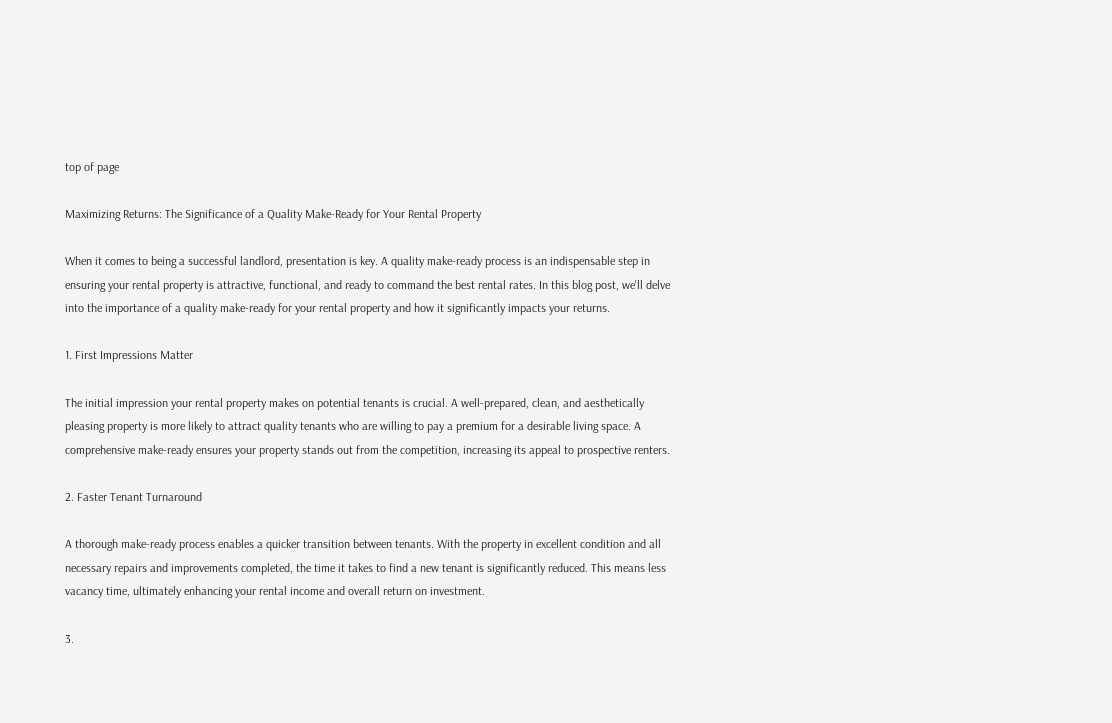top of page

Maximizing Returns: The Significance of a Quality Make-Ready for Your Rental Property

When it comes to being a successful landlord, presentation is key. A quality make-ready process is an indispensable step in ensuring your rental property is attractive, functional, and ready to command the best rental rates. In this blog post, we'll delve into the importance of a quality make-ready for your rental property and how it significantly impacts your returns.

1. First Impressions Matter

The initial impression your rental property makes on potential tenants is crucial. A well-prepared, clean, and aesthetically pleasing property is more likely to attract quality tenants who are willing to pay a premium for a desirable living space. A comprehensive make-ready ensures your property stands out from the competition, increasing its appeal to prospective renters.

2. Faster Tenant Turnaround

A thorough make-ready process enables a quicker transition between tenants. With the property in excellent condition and all necessary repairs and improvements completed, the time it takes to find a new tenant is significantly reduced. This means less vacancy time, ultimately enhancing your rental income and overall return on investment.

3.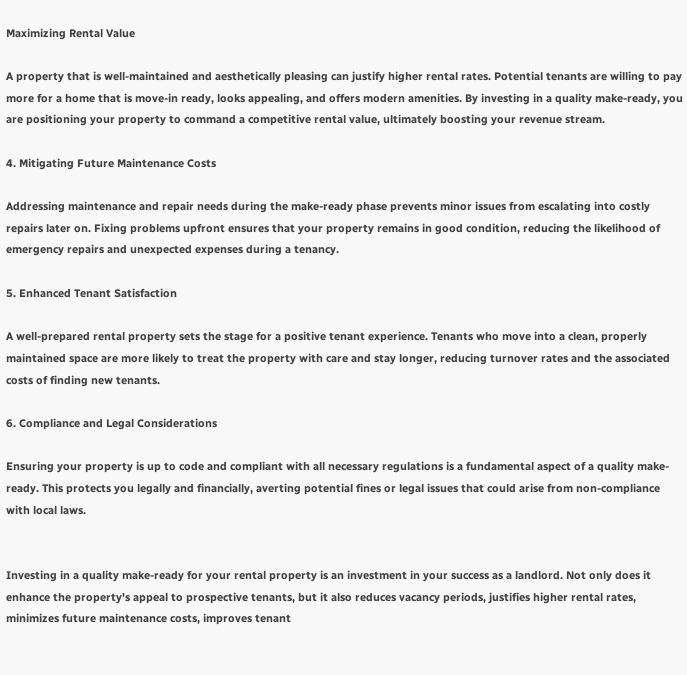Maximizing Rental Value

A property that is well-maintained and aesthetically pleasing can justify higher rental rates. Potential tenants are willing to pay more for a home that is move-in ready, looks appealing, and offers modern amenities. By investing in a quality make-ready, you are positioning your property to command a competitive rental value, ultimately boosting your revenue stream.

4. Mitigating Future Maintenance Costs

Addressing maintenance and repair needs during the make-ready phase prevents minor issues from escalating into costly repairs later on. Fixing problems upfront ensures that your property remains in good condition, reducing the likelihood of emergency repairs and unexpected expenses during a tenancy.

5. Enhanced Tenant Satisfaction

A well-prepared rental property sets the stage for a positive tenant experience. Tenants who move into a clean, properly maintained space are more likely to treat the property with care and stay longer, reducing turnover rates and the associated costs of finding new tenants.

6. Compliance and Legal Considerations

Ensuring your property is up to code and compliant with all necessary regulations is a fundamental aspect of a quality make-ready. This protects you legally and financially, averting potential fines or legal issues that could arise from non-compliance with local laws.


Investing in a quality make-ready for your rental property is an investment in your success as a landlord. Not only does it enhance the property's appeal to prospective tenants, but it also reduces vacancy periods, justifies higher rental rates, minimizes future maintenance costs, improves tenant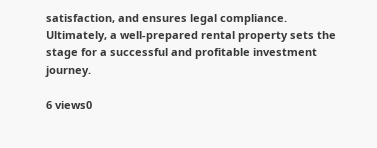satisfaction, and ensures legal compliance. Ultimately, a well-prepared rental property sets the stage for a successful and profitable investment journey.

6 views0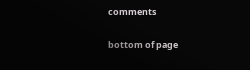comments


bottom of page